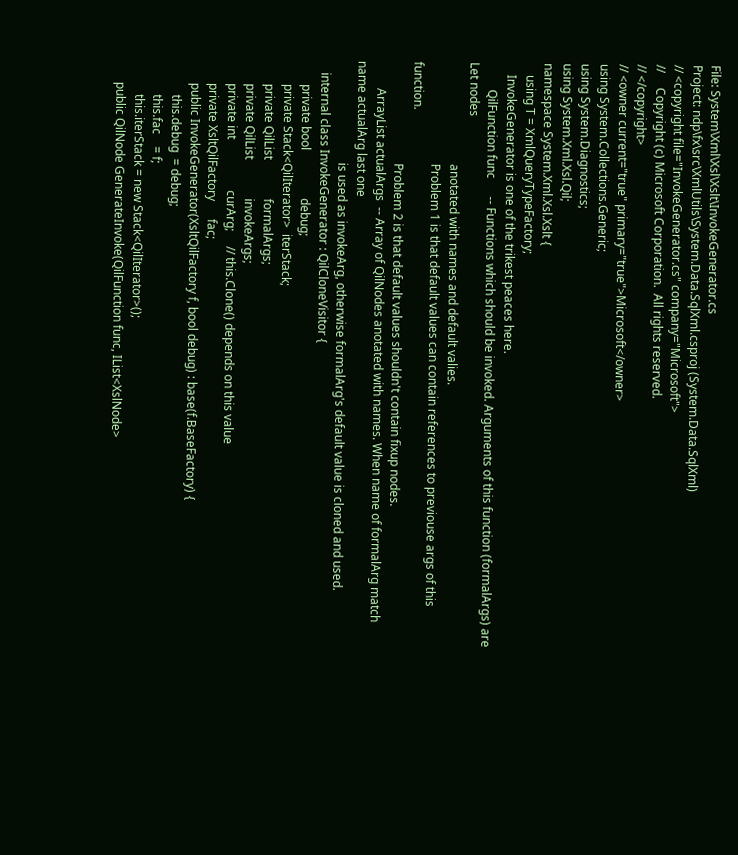File: System\Xml\Xsl\Xslt\InvokeGenerator.cs
Project: ndp\fx\src\XmlUtils\System.Data.SqlXml.csproj (System.Data.SqlXml)
// <copyright file="InvokeGenerator.cs" company="Microsoft">
//     Copyright (c) Microsoft Corporation.  All rights reserved.
// </copyright>
// <owner current="true" primary="true">Microsoft</owner>
using System.Collections.Generic;
using System.Diagnostics;
using System.Xml.Xsl.Qil;
namespace System.Xml.Xsl.Xslt {
    using T = XmlQueryTypeFactory;
    InvokeGenerator is one of the trikest peaces here.
         QilFunction func      -- Functions which should be invoked. Arguments of this function (formalArgs) are Let nodes
                                  anotated with names and default valies.
                                  Problem 1 is that default values can contain references to previouse args of this function.
                                  Problem 2 is that default values shouldn't contain fixup nodes.
         ArrayList actualArgs  -- Array of QilNodes anotated with names. When name of formalArg match name actualArg last one
                                  is used as invokeArg, otherwise formalArg's default value is cloned and used.
    internal class InvokeGenerator : QilCloneVisitor {
        private bool                debug;
        private Stack<QilIterator>  iterStack;
        private QilList             formalArgs;
        private QilList             invokeArgs;
        private int                 curArg;     // this.Clone() depends on this value
        private XsltQilFactory      fac;
        public InvokeGenerator(XsltQilFactory f, bool debug) : base(f.BaseFactory) {
            this.debug  = debug;
            this.fac    = f;
            this.iterStack = new Stack<QilIterator>();
        public QilNode GenerateInvoke(QilFunction func, IList<XslNode>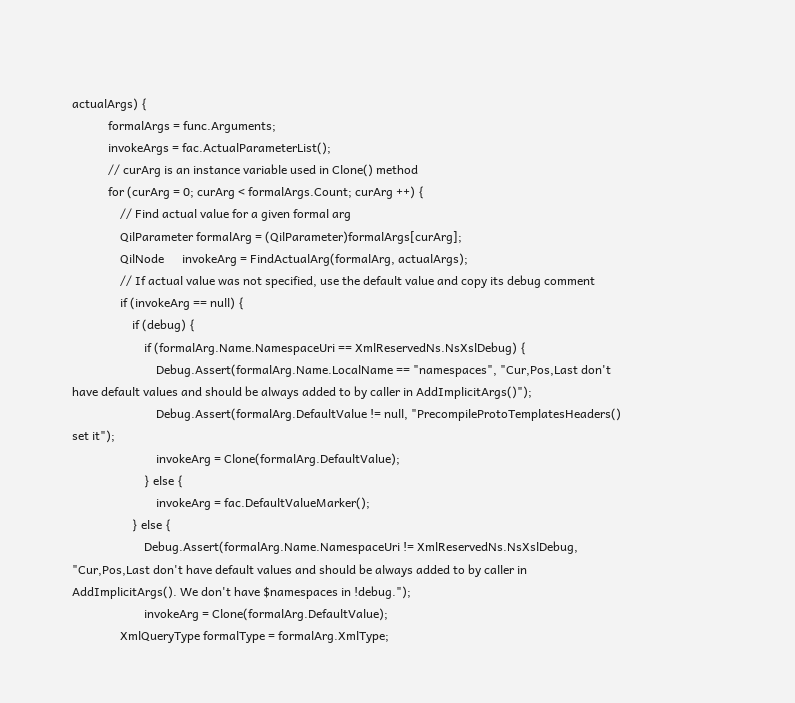actualArgs) {
            formalArgs = func.Arguments;
            invokeArgs = fac.ActualParameterList();
            // curArg is an instance variable used in Clone() method
            for (curArg = 0; curArg < formalArgs.Count; curArg ++) {
                // Find actual value for a given formal arg
                QilParameter formalArg = (QilParameter)formalArgs[curArg];
                QilNode      invokeArg = FindActualArg(formalArg, actualArgs);
                // If actual value was not specified, use the default value and copy its debug comment
                if (invokeArg == null) {
                    if (debug) {
                        if (formalArg.Name.NamespaceUri == XmlReservedNs.NsXslDebug) {
                            Debug.Assert(formalArg.Name.LocalName == "namespaces", "Cur,Pos,Last don't have default values and should be always added to by caller in AddImplicitArgs()");
                            Debug.Assert(formalArg.DefaultValue != null, "PrecompileProtoTemplatesHeaders() set it");
                            invokeArg = Clone(formalArg.DefaultValue);
                        } else {
                            invokeArg = fac.DefaultValueMarker();
                    } else {
                        Debug.Assert(formalArg.Name.NamespaceUri != XmlReservedNs.NsXslDebug, "Cur,Pos,Last don't have default values and should be always added to by caller in AddImplicitArgs(). We don't have $namespaces in !debug.");
                        invokeArg = Clone(formalArg.DefaultValue);
                XmlQueryType formalType = formalArg.XmlType;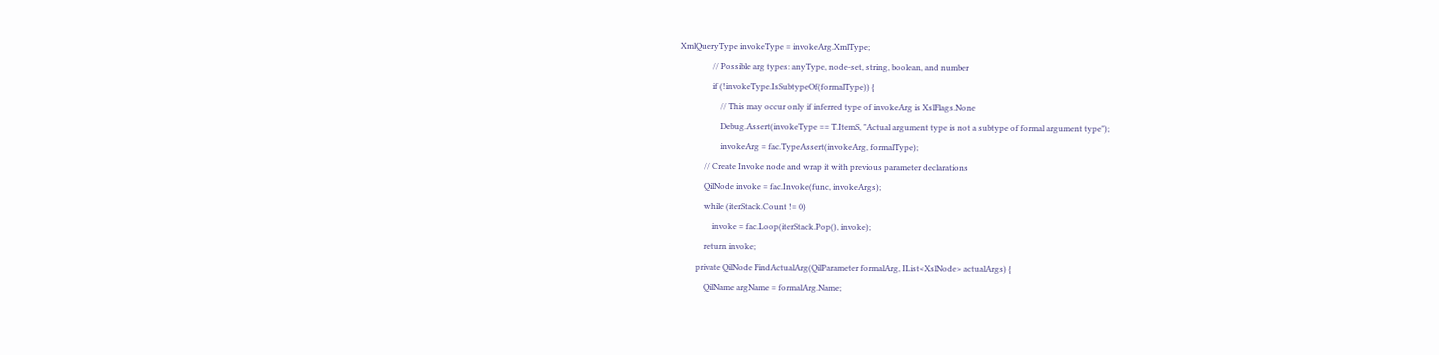XmlQueryType invokeType = invokeArg.XmlType;
                // Possible arg types: anyType, node-set, string, boolean, and number
                if (!invokeType.IsSubtypeOf(formalType)) {
                    // This may occur only if inferred type of invokeArg is XslFlags.None
                    Debug.Assert(invokeType == T.ItemS, "Actual argument type is not a subtype of formal argument type");
                    invokeArg = fac.TypeAssert(invokeArg, formalType);
            // Create Invoke node and wrap it with previous parameter declarations
            QilNode invoke = fac.Invoke(func, invokeArgs);
            while (iterStack.Count != 0)
                invoke = fac.Loop(iterStack.Pop(), invoke);
            return invoke;
        private QilNode FindActualArg(QilParameter formalArg, IList<XslNode> actualArgs) {
            QilName argName = formalArg.Name;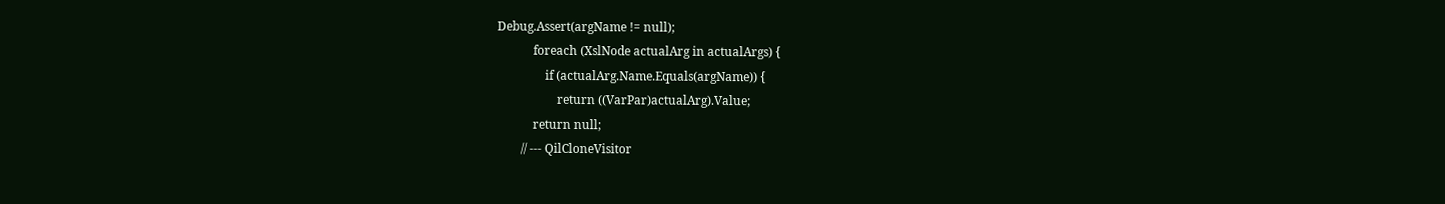Debug.Assert(argName != null);
            foreach (XslNode actualArg in actualArgs) {
                if (actualArg.Name.Equals(argName)) {
                    return ((VarPar)actualArg).Value;
            return null;
        // --- QilCloneVisitor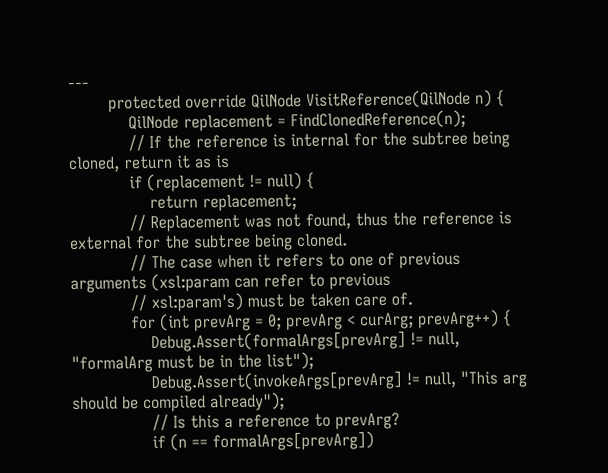---
        protected override QilNode VisitReference(QilNode n) {
            QilNode replacement = FindClonedReference(n);
            // If the reference is internal for the subtree being cloned, return it as is
            if (replacement != null) {
                return replacement;
            // Replacement was not found, thus the reference is external for the subtree being cloned.
            // The case when it refers to one of previous arguments (xsl:param can refer to previous
            // xsl:param's) must be taken care of.
            for (int prevArg = 0; prevArg < curArg; prevArg++) {
                Debug.Assert(formalArgs[prevArg] != null, "formalArg must be in the list");
                Debug.Assert(invokeArgs[prevArg] != null, "This arg should be compiled already");
                // Is this a reference to prevArg?
                if (n == formalArgs[prevArg])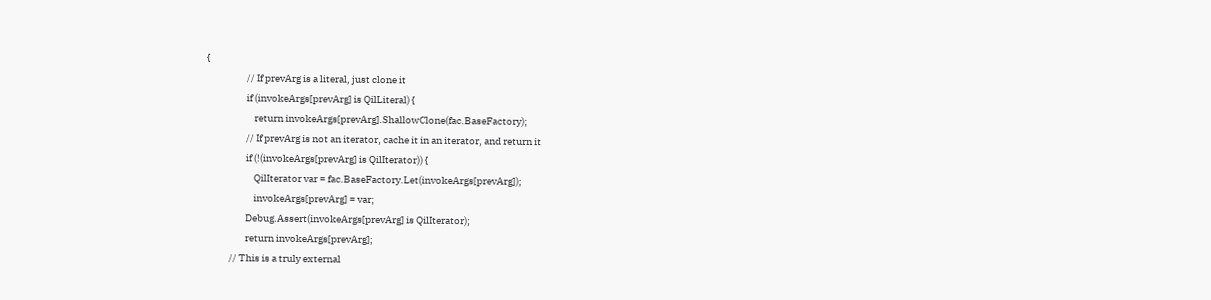{
                    // If prevArg is a literal, just clone it
                    if (invokeArgs[prevArg] is QilLiteral) {
                        return invokeArgs[prevArg].ShallowClone(fac.BaseFactory);
                    // If prevArg is not an iterator, cache it in an iterator, and return it
                    if (!(invokeArgs[prevArg] is QilIterator)) {
                        QilIterator var = fac.BaseFactory.Let(invokeArgs[prevArg]);
                        invokeArgs[prevArg] = var;
                    Debug.Assert(invokeArgs[prevArg] is QilIterator);
                    return invokeArgs[prevArg];
            // This is a truly external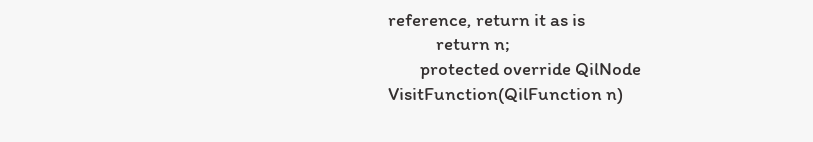reference, return it as is
            return n;
        protected override QilNode VisitFunction(QilFunction n)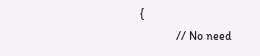{
            // No need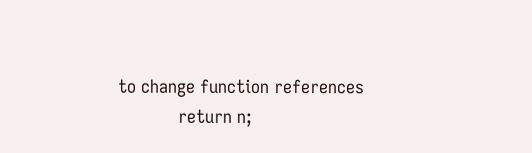to change function references
            return n;